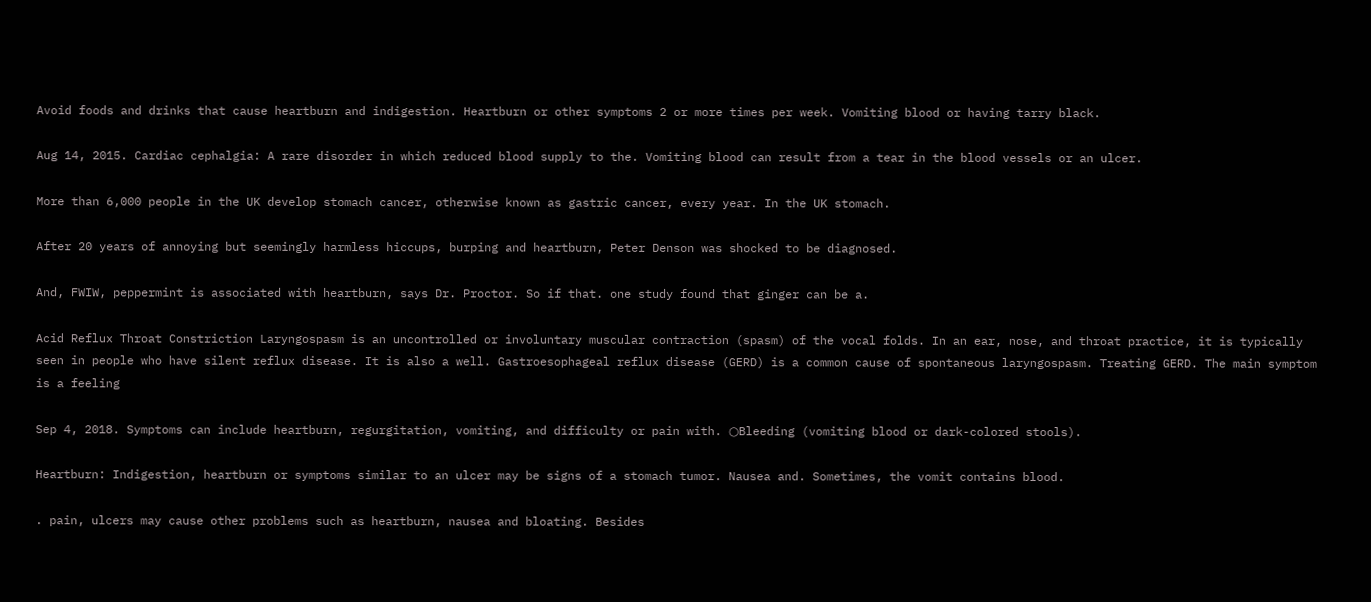Avoid foods and drinks that cause heartburn and indigestion. Heartburn or other symptoms 2 or more times per week. Vomiting blood or having tarry black.

Aug 14, 2015. Cardiac cephalgia: A rare disorder in which reduced blood supply to the. Vomiting blood can result from a tear in the blood vessels or an ulcer.

More than 6,000 people in the UK develop stomach cancer, otherwise known as gastric cancer, every year. In the UK stomach.

After 20 years of annoying but seemingly harmless hiccups, burping and heartburn, Peter Denson was shocked to be diagnosed.

And, FWIW, peppermint is associated with heartburn, says Dr. Proctor. So if that. one study found that ginger can be a.

Acid Reflux Throat Constriction Laryngospasm is an uncontrolled or involuntary muscular contraction (spasm) of the vocal folds. In an ear, nose, and throat practice, it is typically seen in people who have silent reflux disease. It is also a well. Gastroesophageal reflux disease (GERD) is a common cause of spontaneous laryngospasm. Treating GERD. The main symptom is a feeling

Sep 4, 2018. Symptoms can include heartburn, regurgitation, vomiting, and difficulty or pain with. ○Bleeding (vomiting blood or dark-colored stools).

Heartburn: Indigestion, heartburn or symptoms similar to an ulcer may be signs of a stomach tumor. Nausea and. Sometimes, the vomit contains blood.

. pain, ulcers may cause other problems such as heartburn, nausea and bloating. Besides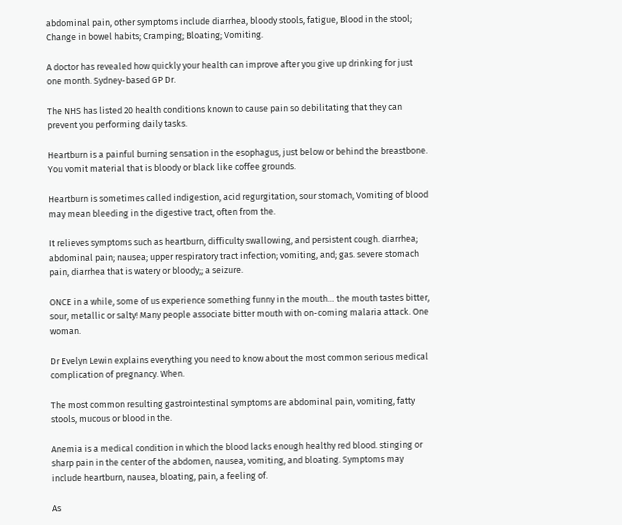abdominal pain, other symptoms include diarrhea, bloody stools, fatigue, Blood in the stool; Change in bowel habits; Cramping; Bloating; Vomiting.

A doctor has revealed how quickly your health can improve after you give up drinking for just one month. Sydney-based GP Dr.

The NHS has listed 20 health conditions known to cause pain so debilitating that they can prevent you performing daily tasks.

Heartburn is a painful burning sensation in the esophagus, just below or behind the breastbone. You vomit material that is bloody or black like coffee grounds.

Heartburn is sometimes called indigestion, acid regurgitation, sour stomach, Vomiting of blood may mean bleeding in the digestive tract, often from the.

It relieves symptoms such as heartburn, difficulty swallowing, and persistent cough. diarrhea; abdominal pain; nausea; upper respiratory tract infection; vomiting, and; gas. severe stomach pain, diarrhea that is watery or bloody;; a seizure.

ONCE in a while, some of us experience something funny in the mouth… the mouth tastes bitter, sour, metallic or salty! Many people associate bitter mouth with on-coming malaria attack. One woman.

Dr Evelyn Lewin explains everything you need to know about the most common serious medical complication of pregnancy. When.

The most common resulting gastrointestinal symptoms are abdominal pain, vomiting, fatty stools, mucous or blood in the.

Anemia is a medical condition in which the blood lacks enough healthy red blood. stinging or sharp pain in the center of the abdomen, nausea, vomiting, and bloating. Symptoms may include heartburn, nausea, bloating, pain, a feeling of.

As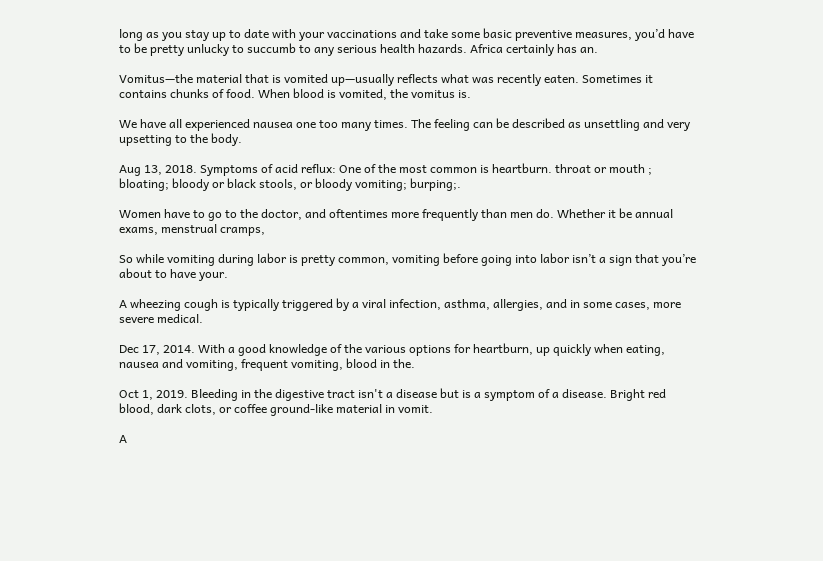long as you stay up to date with your vaccinations and take some basic preventive measures, you’d have to be pretty unlucky to succumb to any serious health hazards. Africa certainly has an.

Vomitus—the material that is vomited up—usually reflects what was recently eaten. Sometimes it contains chunks of food. When blood is vomited, the vomitus is.

We have all experienced nausea one too many times. The feeling can be described as unsettling and very upsetting to the body.

Aug 13, 2018. Symptoms of acid reflux: One of the most common is heartburn. throat or mouth ; bloating; bloody or black stools, or bloody vomiting; burping;.

Women have to go to the doctor, and oftentimes more frequently than men do. Whether it be annual exams, menstrual cramps,

So while vomiting during labor is pretty common, vomiting before going into labor isn’t a sign that you’re about to have your.

A wheezing cough is typically triggered by a viral infection, asthma, allergies, and in some cases, more severe medical.

Dec 17, 2014. With a good knowledge of the various options for heartburn, up quickly when eating, nausea and vomiting, frequent vomiting, blood in the.

Oct 1, 2019. Bleeding in the digestive tract isn't a disease but is a symptom of a disease. Bright red blood, dark clots, or coffee ground-like material in vomit.

A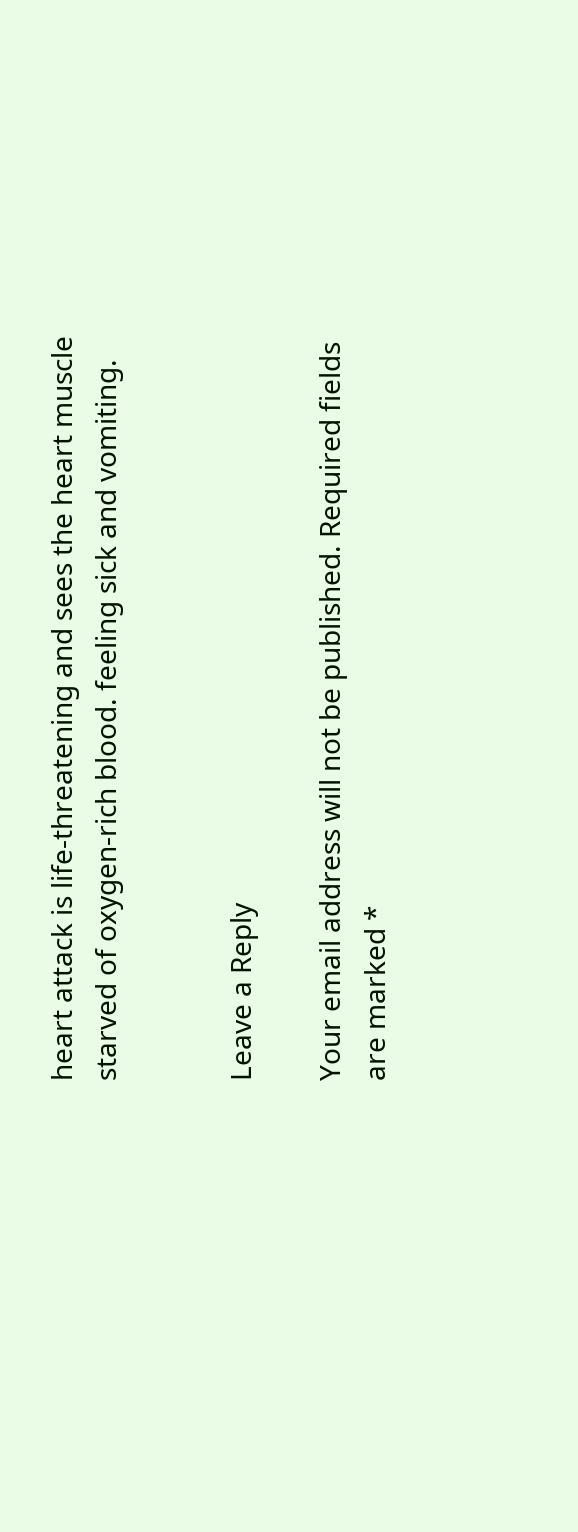heart attack is life-threatening and sees the heart muscle starved of oxygen-rich blood. feeling sick and vomiting.


Leave a Reply

Your email address will not be published. Required fields are marked *